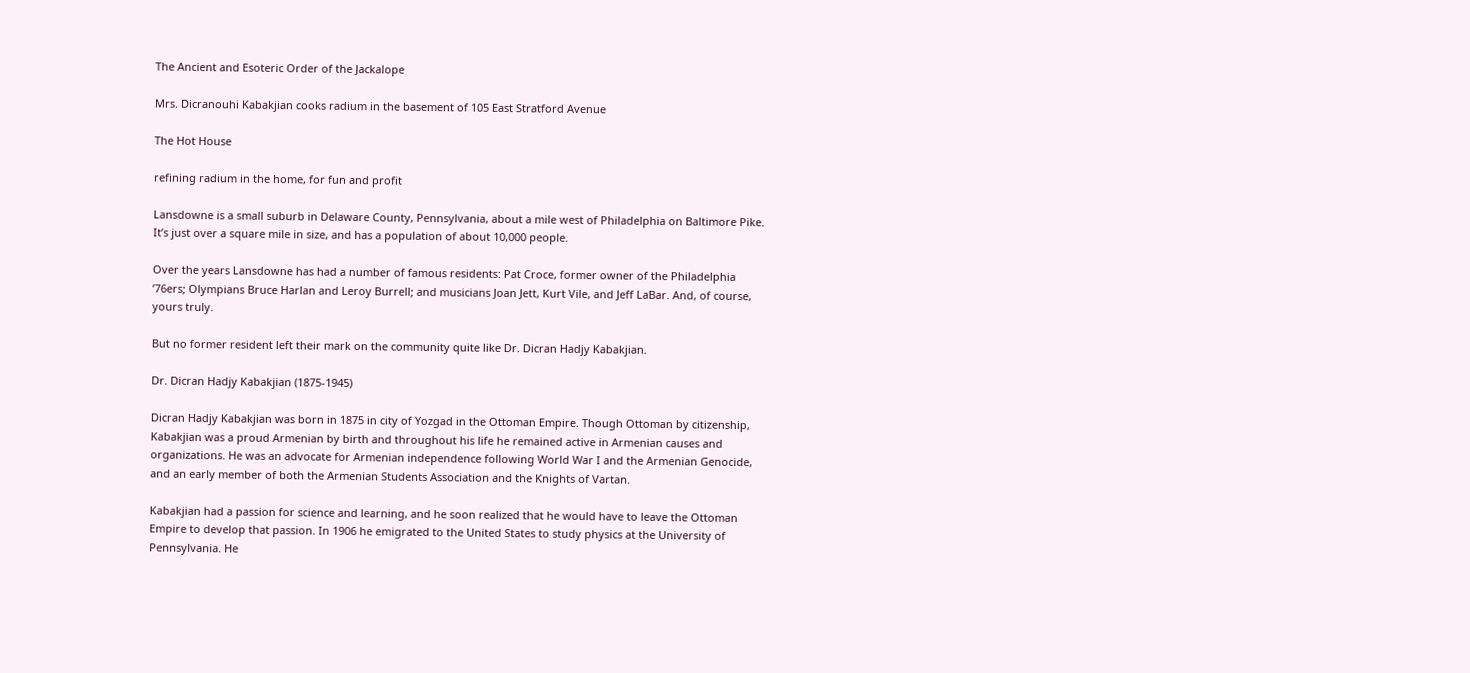The Ancient and Esoteric Order of the Jackalope

Mrs. Dicranouhi Kabakjian cooks radium in the basement of 105 East Stratford Avenue

The Hot House

refining radium in the home, for fun and profit

Lansdowne is a small suburb in Delaware County, Pennsylvania, about a mile west of Philadelphia on Baltimore Pike. It’s just over a square mile in size, and has a population of about 10,000 people.

Over the years Lansdowne has had a number of famous residents: Pat Croce, former owner of the Philadelphia ’76ers; Olympians Bruce Harlan and Leroy Burrell; and musicians Joan Jett, Kurt Vile, and Jeff LaBar. And, of course, yours truly.

But no former resident left their mark on the community quite like Dr. Dicran Hadjy Kabakjian.

Dr. Dicran Hadjy Kabakjian (1875-1945)

Dicran Hadjy Kabakjian was born in 1875 in city of Yozgad in the Ottoman Empire. Though Ottoman by citizenship, Kabakjian was a proud Armenian by birth and throughout his life he remained active in Armenian causes and organizations. He was an advocate for Armenian independence following World War I and the Armenian Genocide, and an early member of both the Armenian Students Association and the Knights of Vartan.

Kabakjian had a passion for science and learning, and he soon realized that he would have to leave the Ottoman Empire to develop that passion. In 1906 he emigrated to the United States to study physics at the University of Pennsylvania. He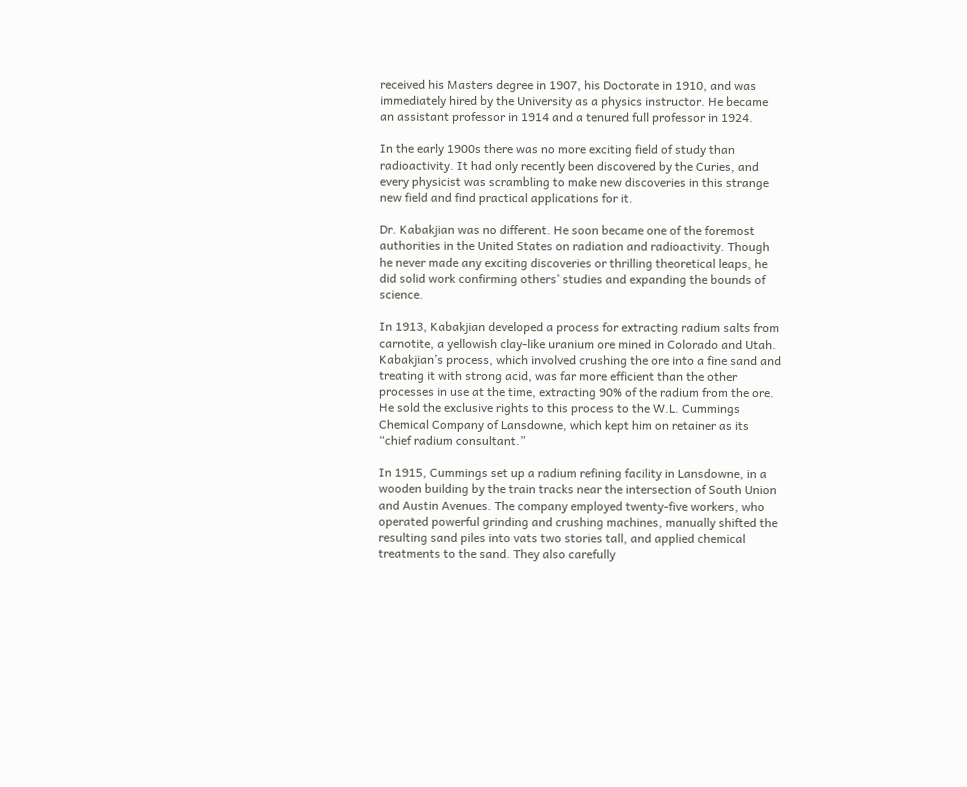received his Masters degree in 1907, his Doctorate in 1910, and was immediately hired by the University as a physics instructor. He became an assistant professor in 1914 and a tenured full professor in 1924.

In the early 1900s there was no more exciting field of study than radioactivity. It had only recently been discovered by the Curies, and every physicist was scrambling to make new discoveries in this strange new field and find practical applications for it.

Dr. Kabakjian was no different. He soon became one of the foremost authorities in the United States on radiation and radioactivity. Though he never made any exciting discoveries or thrilling theoretical leaps, he did solid work confirming others’ studies and expanding the bounds of science.

In 1913, Kabakjian developed a process for extracting radium salts from carnotite, a yellowish clay-like uranium ore mined in Colorado and Utah. Kabakjian’s process, which involved crushing the ore into a fine sand and treating it with strong acid, was far more efficient than the other processes in use at the time, extracting 90% of the radium from the ore. He sold the exclusive rights to this process to the W.L. Cummings Chemical Company of Lansdowne, which kept him on retainer as its “chief radium consultant.”

In 1915, Cummings set up a radium refining facility in Lansdowne, in a wooden building by the train tracks near the intersection of South Union and Austin Avenues. The company employed twenty-five workers, who operated powerful grinding and crushing machines, manually shifted the resulting sand piles into vats two stories tall, and applied chemical treatments to the sand. They also carefully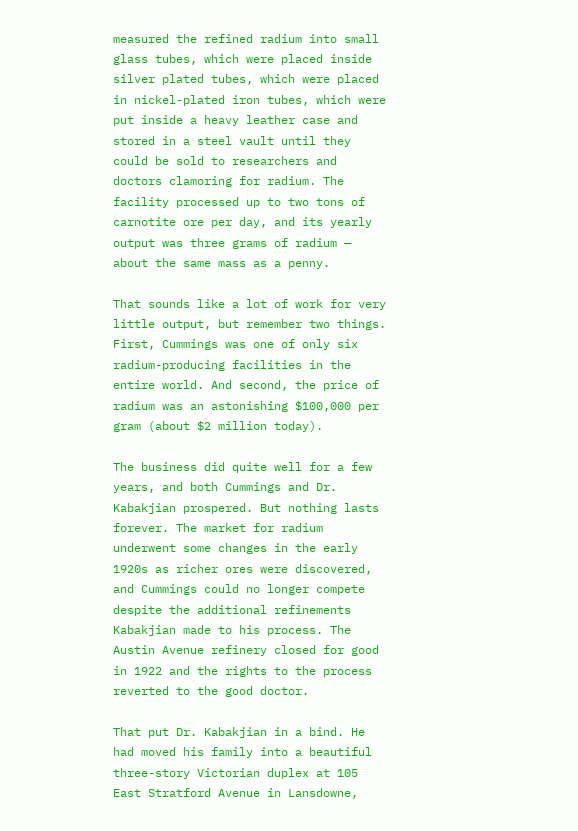measured the refined radium into small glass tubes, which were placed inside silver plated tubes, which were placed in nickel-plated iron tubes, which were put inside a heavy leather case and stored in a steel vault until they could be sold to researchers and doctors clamoring for radium. The facility processed up to two tons of carnotite ore per day, and its yearly output was three grams of radium — about the same mass as a penny.

That sounds like a lot of work for very little output, but remember two things. First, Cummings was one of only six radium-producing facilities in the entire world. And second, the price of radium was an astonishing $100,000 per gram (about $2 million today).

The business did quite well for a few years, and both Cummings and Dr. Kabakjian prospered. But nothing lasts forever. The market for radium underwent some changes in the early 1920s as richer ores were discovered, and Cummings could no longer compete despite the additional refinements Kabakjian made to his process. The Austin Avenue refinery closed for good in 1922 and the rights to the process reverted to the good doctor.

That put Dr. Kabakjian in a bind. He had moved his family into a beautiful three-story Victorian duplex at 105 East Stratford Avenue in Lansdowne,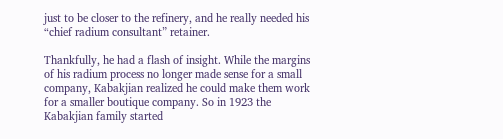just to be closer to the refinery, and he really needed his “chief radium consultant” retainer.

Thankfully, he had a flash of insight. While the margins of his radium process no longer made sense for a small company, Kabakjian realized he could make them work for a smaller boutique company. So in 1923 the Kabakjian family started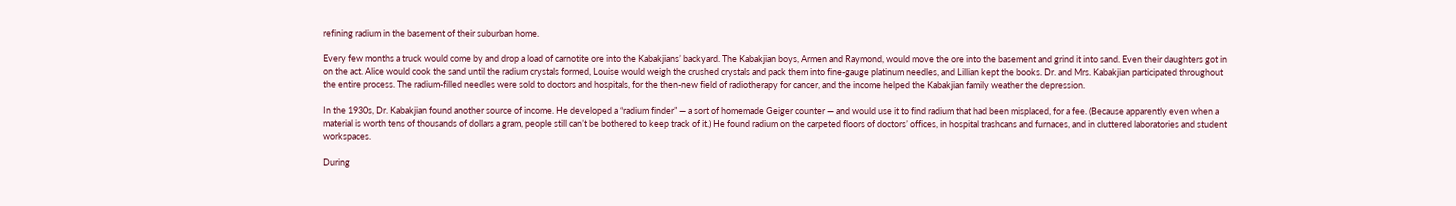refining radium in the basement of their suburban home.

Every few months a truck would come by and drop a load of carnotite ore into the Kabakjians’ backyard. The Kabakjian boys, Armen and Raymond, would move the ore into the basement and grind it into sand. Even their daughters got in on the act. Alice would cook the sand until the radium crystals formed, Louise would weigh the crushed crystals and pack them into fine-gauge platinum needles, and Lillian kept the books. Dr. and Mrs. Kabakjian participated throughout the entire process. The radium-filled needles were sold to doctors and hospitals, for the then-new field of radiotherapy for cancer, and the income helped the Kabakjian family weather the depression.

In the 1930s, Dr. Kabakjian found another source of income. He developed a “radium finder” — a sort of homemade Geiger counter — and would use it to find radium that had been misplaced, for a fee. (Because apparently even when a material is worth tens of thousands of dollars a gram, people still can’t be bothered to keep track of it.) He found radium on the carpeted floors of doctors’ offices, in hospital trashcans and furnaces, and in cluttered laboratories and student workspaces.

During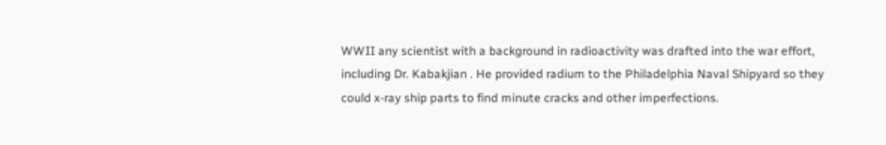WWII any scientist with a background in radioactivity was drafted into the war effort, including Dr. Kabakjian . He provided radium to the Philadelphia Naval Shipyard so they could x-ray ship parts to find minute cracks and other imperfections.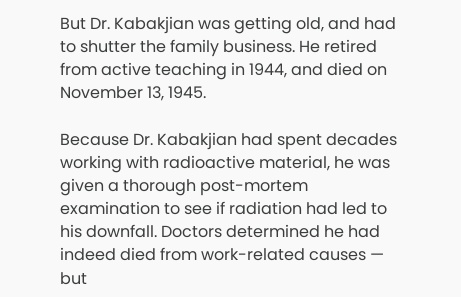But Dr. Kabakjian was getting old, and had to shutter the family business. He retired from active teaching in 1944, and died on November 13, 1945.

Because Dr. Kabakjian had spent decades working with radioactive material, he was given a thorough post-mortem examination to see if radiation had led to his downfall. Doctors determined he had indeed died from work-related causes — but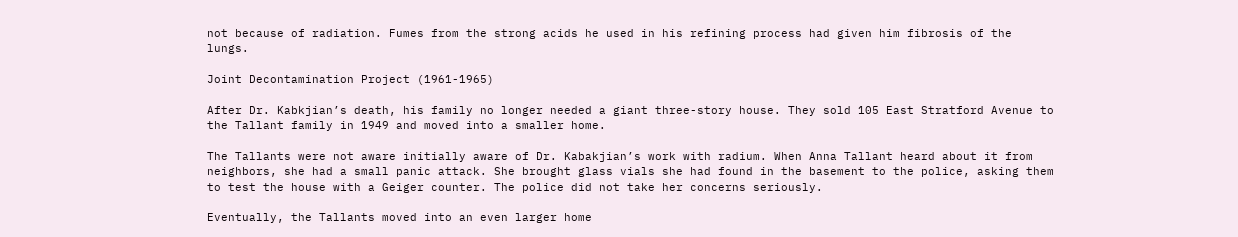not because of radiation. Fumes from the strong acids he used in his refining process had given him fibrosis of the lungs.

Joint Decontamination Project (1961-1965)

After Dr. Kabkjian’s death, his family no longer needed a giant three-story house. They sold 105 East Stratford Avenue to the Tallant family in 1949 and moved into a smaller home.

The Tallants were not aware initially aware of Dr. Kabakjian’s work with radium. When Anna Tallant heard about it from neighbors, she had a small panic attack. She brought glass vials she had found in the basement to the police, asking them to test the house with a Geiger counter. The police did not take her concerns seriously.

Eventually, the Tallants moved into an even larger home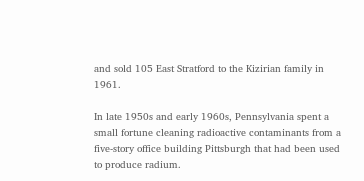and sold 105 East Stratford to the Kizirian family in 1961.

In late 1950s and early 1960s, Pennsylvania spent a small fortune cleaning radioactive contaminants from a five-story office building Pittsburgh that had been used to produce radium.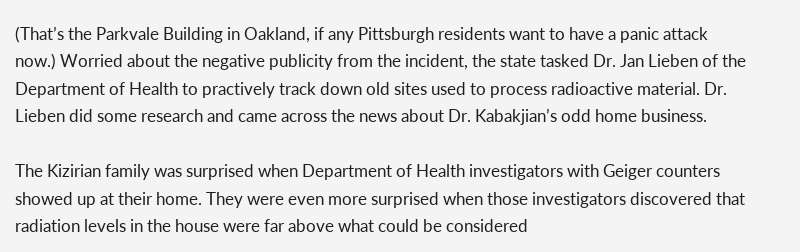(That’s the Parkvale Building in Oakland, if any Pittsburgh residents want to have a panic attack now.) Worried about the negative publicity from the incident, the state tasked Dr. Jan Lieben of the Department of Health to practively track down old sites used to process radioactive material. Dr. Lieben did some research and came across the news about Dr. Kabakjian’s odd home business.

The Kizirian family was surprised when Department of Health investigators with Geiger counters showed up at their home. They were even more surprised when those investigators discovered that radiation levels in the house were far above what could be considered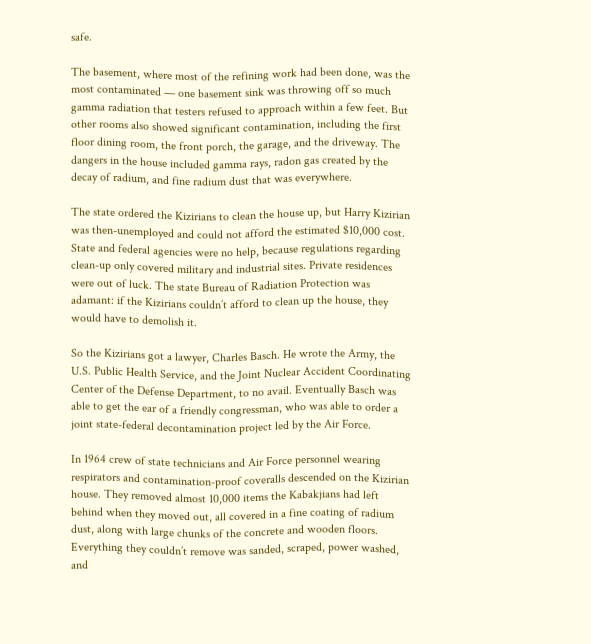safe.

The basement, where most of the refining work had been done, was the most contaminated — one basement sink was throwing off so much gamma radiation that testers refused to approach within a few feet. But other rooms also showed significant contamination, including the first floor dining room, the front porch, the garage, and the driveway. The dangers in the house included gamma rays, radon gas created by the decay of radium, and fine radium dust that was everywhere.

The state ordered the Kizirians to clean the house up, but Harry Kizirian was then-unemployed and could not afford the estimated $10,000 cost. State and federal agencies were no help, because regulations regarding clean-up only covered military and industrial sites. Private residences were out of luck. The state Bureau of Radiation Protection was adamant: if the Kizirians couldn’t afford to clean up the house, they would have to demolish it.

So the Kizirians got a lawyer, Charles Basch. He wrote the Army, the U.S. Public Health Service, and the Joint Nuclear Accident Coordinating Center of the Defense Department, to no avail. Eventually Basch was able to get the ear of a friendly congressman, who was able to order a joint state-federal decontamination project led by the Air Force.

In 1964 crew of state technicians and Air Force personnel wearing respirators and contamination-proof coveralls descended on the Kizirian house. They removed almost 10,000 items the Kabakjians had left behind when they moved out, all covered in a fine coating of radium dust, along with large chunks of the concrete and wooden floors. Everything they couldn’t remove was sanded, scraped, power washed, and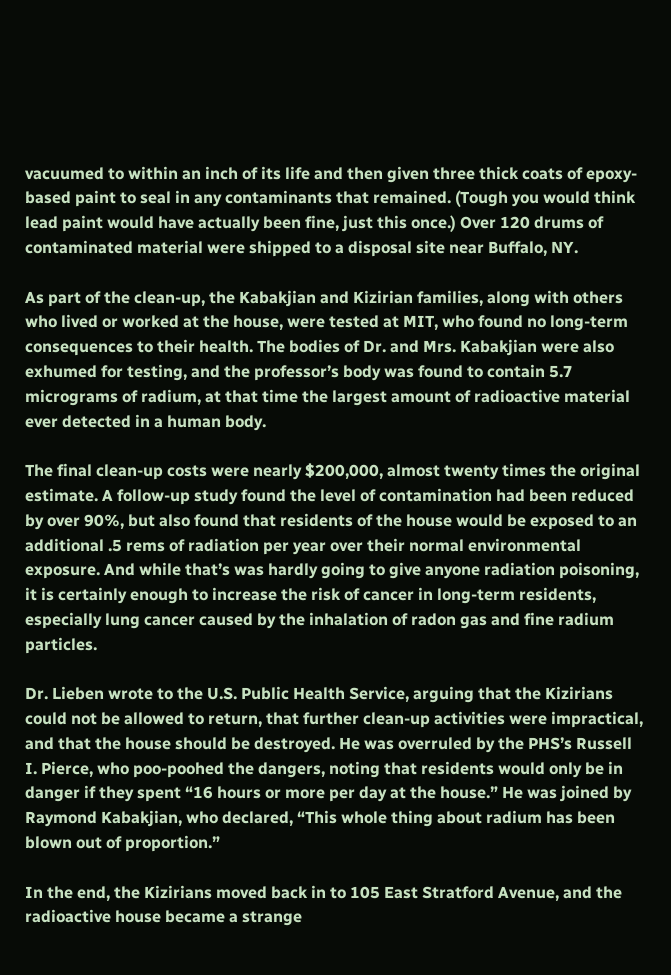vacuumed to within an inch of its life and then given three thick coats of epoxy-based paint to seal in any contaminants that remained. (Tough you would think lead paint would have actually been fine, just this once.) Over 120 drums of contaminated material were shipped to a disposal site near Buffalo, NY.

As part of the clean-up, the Kabakjian and Kizirian families, along with others who lived or worked at the house, were tested at MIT, who found no long-term consequences to their health. The bodies of Dr. and Mrs. Kabakjian were also exhumed for testing, and the professor’s body was found to contain 5.7 micrograms of radium, at that time the largest amount of radioactive material ever detected in a human body.

The final clean-up costs were nearly $200,000, almost twenty times the original estimate. A follow-up study found the level of contamination had been reduced by over 90%, but also found that residents of the house would be exposed to an additional .5 rems of radiation per year over their normal environmental exposure. And while that’s was hardly going to give anyone radiation poisoning, it is certainly enough to increase the risk of cancer in long-term residents, especially lung cancer caused by the inhalation of radon gas and fine radium particles.

Dr. Lieben wrote to the U.S. Public Health Service, arguing that the Kizirians could not be allowed to return, that further clean-up activities were impractical, and that the house should be destroyed. He was overruled by the PHS’s Russell I. Pierce, who poo-poohed the dangers, noting that residents would only be in danger if they spent “16 hours or more per day at the house.” He was joined by Raymond Kabakjian, who declared, “This whole thing about radium has been blown out of proportion.”

In the end, the Kizirians moved back in to 105 East Stratford Avenue, and the radioactive house became a strange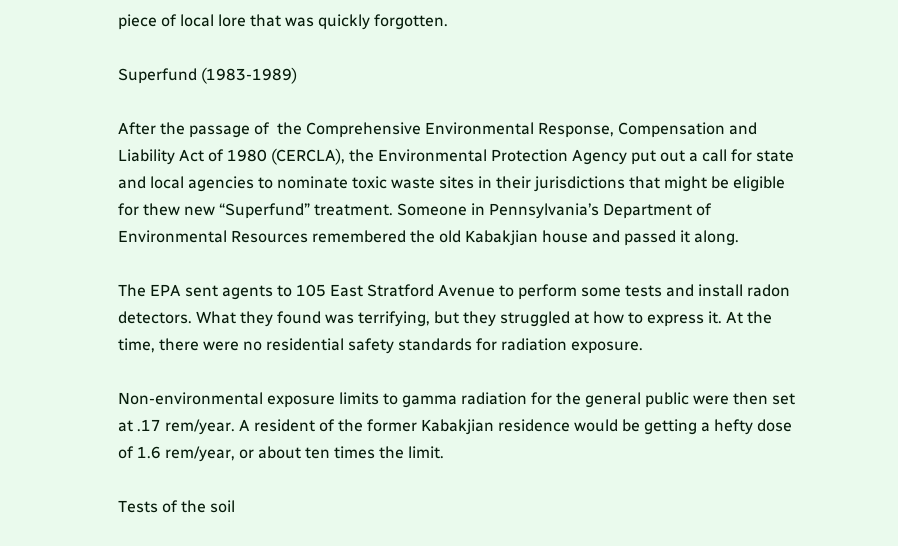piece of local lore that was quickly forgotten.

Superfund (1983-1989)

After the passage of  the Comprehensive Environmental Response, Compensation and Liability Act of 1980 (CERCLA), the Environmental Protection Agency put out a call for state and local agencies to nominate toxic waste sites in their jurisdictions that might be eligible for thew new “Superfund” treatment. Someone in Pennsylvania’s Department of Environmental Resources remembered the old Kabakjian house and passed it along.

The EPA sent agents to 105 East Stratford Avenue to perform some tests and install radon detectors. What they found was terrifying, but they struggled at how to express it. At the time, there were no residential safety standards for radiation exposure.

Non-environmental exposure limits to gamma radiation for the general public were then set at .17 rem/year. A resident of the former Kabakjian residence would be getting a hefty dose of 1.6 rem/year, or about ten times the limit.

Tests of the soil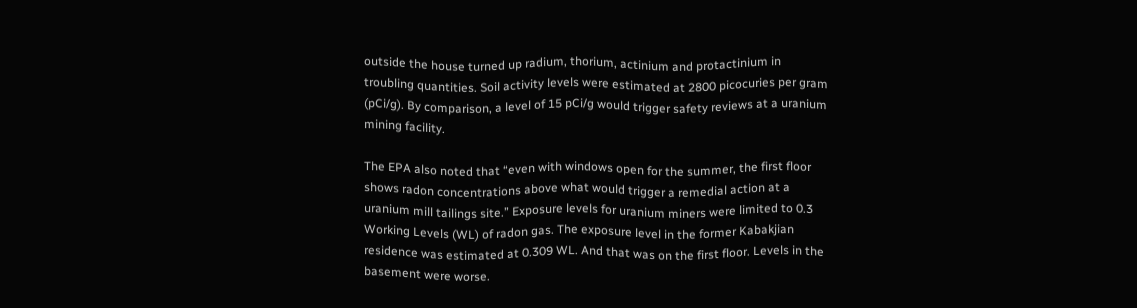outside the house turned up radium, thorium, actinium and protactinium in troubling quantities. Soil activity levels were estimated at 2800 picocuries per gram (pCi/g). By comparison, a level of 15 pCi/g would trigger safety reviews at a uranium mining facility.

The EPA also noted that “even with windows open for the summer, the first floor shows radon concentrations above what would trigger a remedial action at a uranium mill tailings site.” Exposure levels for uranium miners were limited to 0.3 Working Levels (WL) of radon gas. The exposure level in the former Kabakjian residence was estimated at 0.309 WL. And that was on the first floor. Levels in the basement were worse.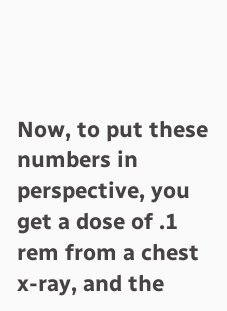Now, to put these numbers in perspective, you get a dose of .1 rem from a chest x-ray, and the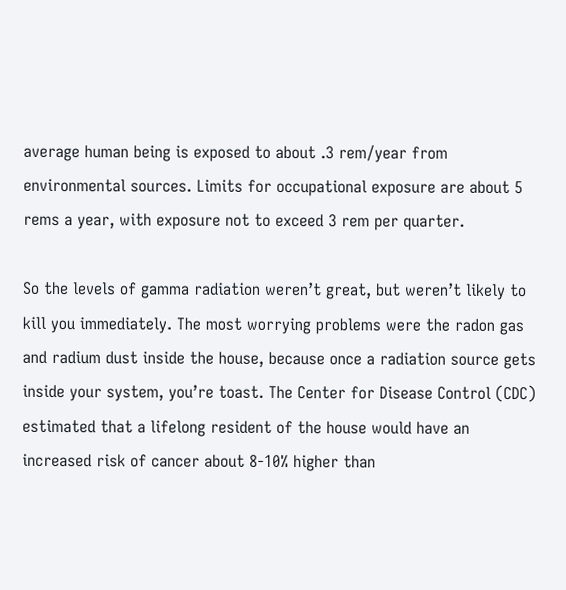average human being is exposed to about .3 rem/year from environmental sources. Limits for occupational exposure are about 5 rems a year, with exposure not to exceed 3 rem per quarter.

So the levels of gamma radiation weren’t great, but weren’t likely to kill you immediately. The most worrying problems were the radon gas and radium dust inside the house, because once a radiation source gets inside your system, you’re toast. The Center for Disease Control (CDC) estimated that a lifelong resident of the house would have an increased risk of cancer about 8-10% higher than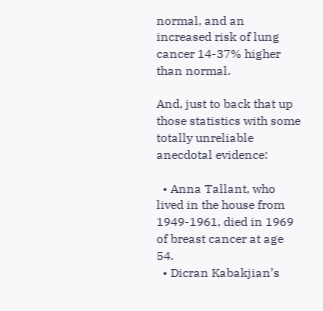normal, and an increased risk of lung cancer 14-37% higher than normal.

And, just to back that up those statistics with some totally unreliable anecdotal evidence:

  • Anna Tallant, who lived in the house from 1949-1961, died in 1969 of breast cancer at age 54.
  • Dicran Kabakjian’s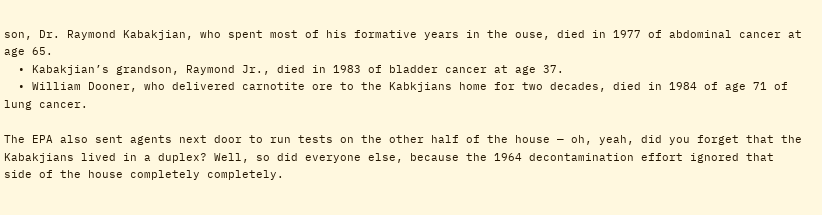son, Dr. Raymond Kabakjian, who spent most of his formative years in the ouse, died in 1977 of abdominal cancer at age 65.
  • Kabakjian’s grandson, Raymond Jr., died in 1983 of bladder cancer at age 37.
  • William Dooner, who delivered carnotite ore to the Kabkjians home for two decades, died in 1984 of age 71 of lung cancer.

The EPA also sent agents next door to run tests on the other half of the house — oh, yeah, did you forget that the Kabakjians lived in a duplex? Well, so did everyone else, because the 1964 decontamination effort ignored that side of the house completely completely.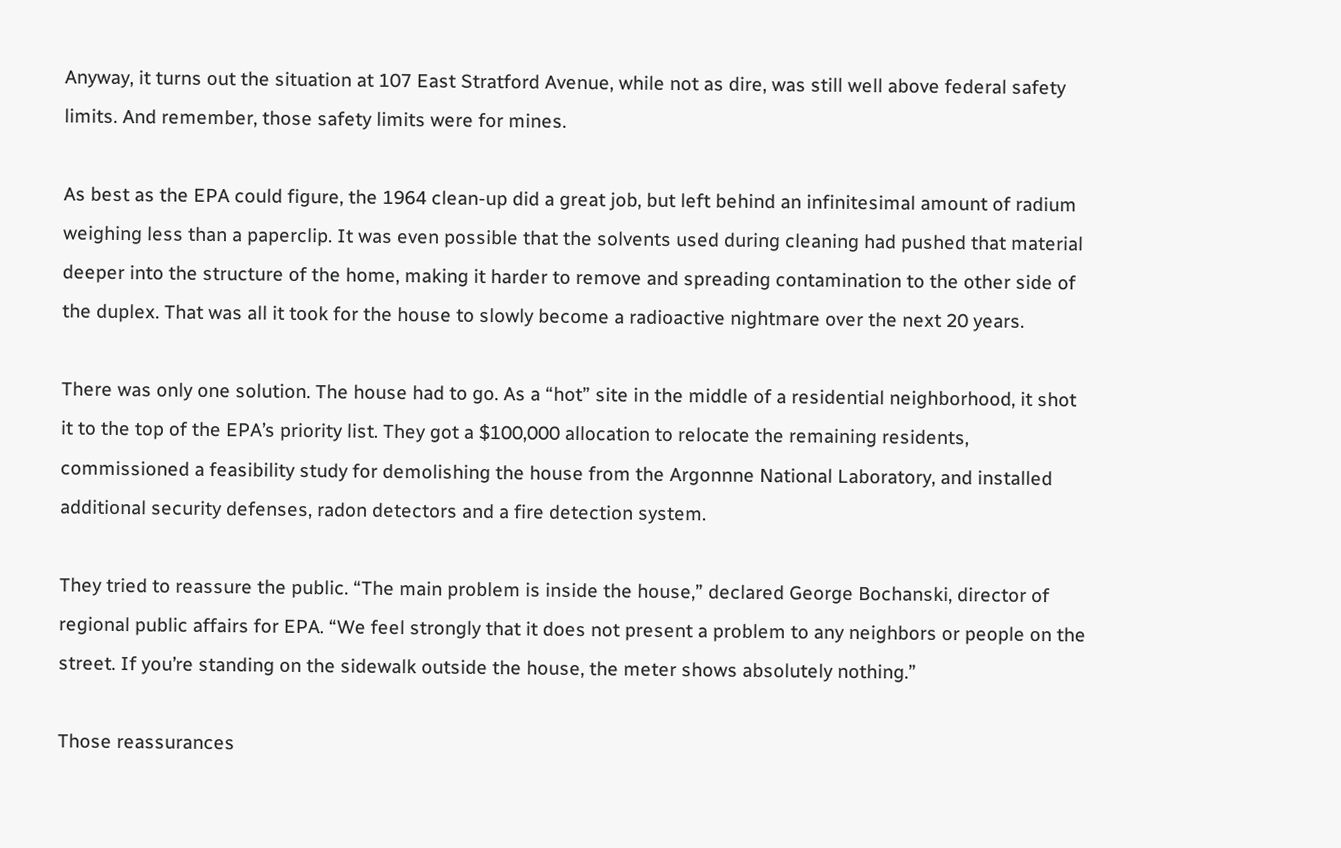Anyway, it turns out the situation at 107 East Stratford Avenue, while not as dire, was still well above federal safety limits. And remember, those safety limits were for mines.

As best as the EPA could figure, the 1964 clean-up did a great job, but left behind an infinitesimal amount of radium weighing less than a paperclip. It was even possible that the solvents used during cleaning had pushed that material deeper into the structure of the home, making it harder to remove and spreading contamination to the other side of the duplex. That was all it took for the house to slowly become a radioactive nightmare over the next 20 years.

There was only one solution. The house had to go. As a “hot” site in the middle of a residential neighborhood, it shot it to the top of the EPA’s priority list. They got a $100,000 allocation to relocate the remaining residents, commissioned a feasibility study for demolishing the house from the Argonnne National Laboratory, and installed additional security defenses, radon detectors and a fire detection system.

They tried to reassure the public. “The main problem is inside the house,” declared George Bochanski, director of regional public affairs for EPA. “We feel strongly that it does not present a problem to any neighbors or people on the street. If you’re standing on the sidewalk outside the house, the meter shows absolutely nothing.”

Those reassurances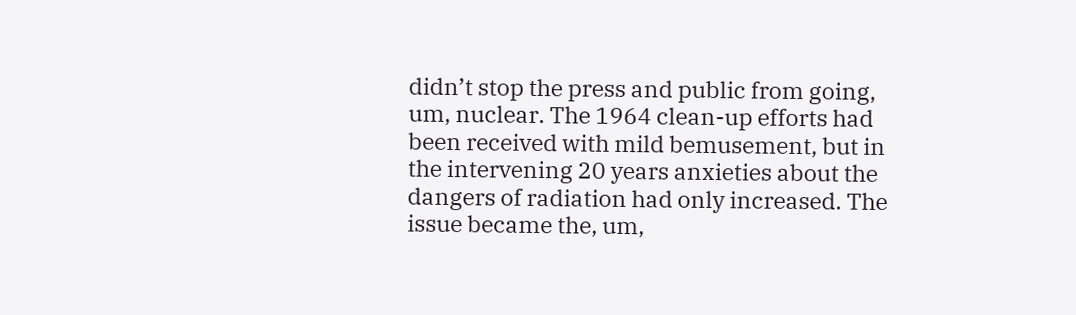didn’t stop the press and public from going, um, nuclear. The 1964 clean-up efforts had been received with mild bemusement, but in the intervening 20 years anxieties about the dangers of radiation had only increased. The issue became the, um,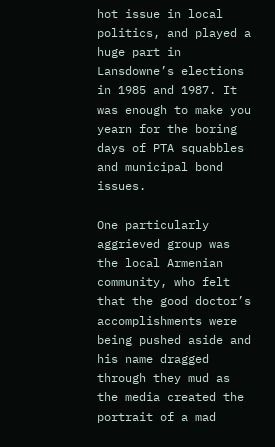hot issue in local politics, and played a huge part in Lansdowne’s elections in 1985 and 1987. It was enough to make you yearn for the boring days of PTA squabbles and municipal bond issues.

One particularly aggrieved group was the local Armenian community, who felt that the good doctor’s accomplishments were being pushed aside and his name dragged through they mud as the media created the portrait of a mad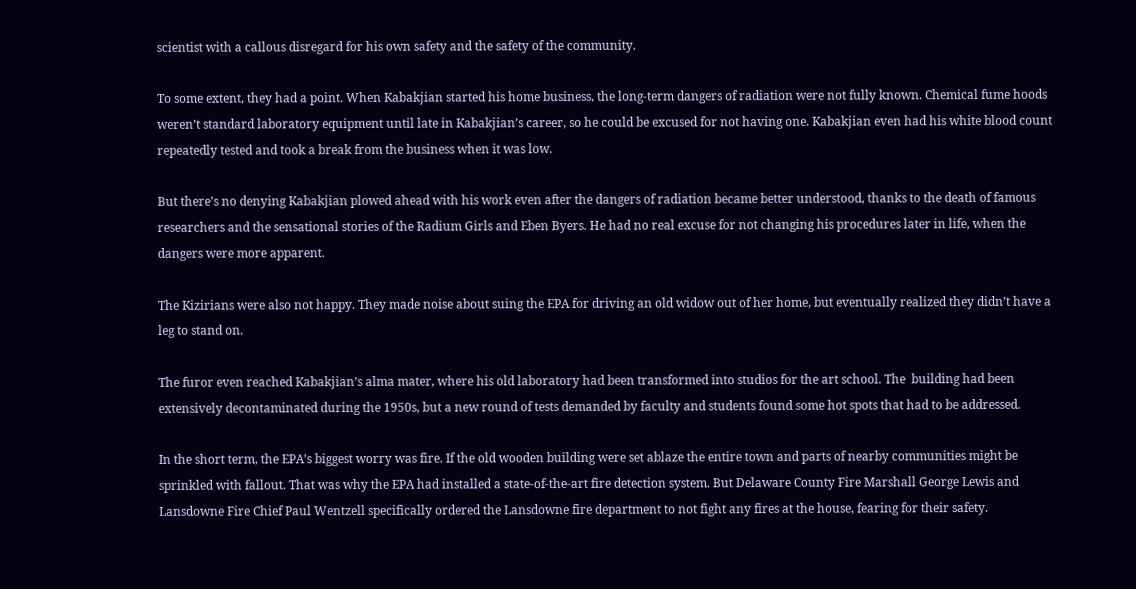scientist with a callous disregard for his own safety and the safety of the community.

To some extent, they had a point. When Kabakjian started his home business, the long-term dangers of radiation were not fully known. Chemical fume hoods weren’t standard laboratory equipment until late in Kabakjian’s career, so he could be excused for not having one. Kabakjian even had his white blood count repeatedly tested and took a break from the business when it was low.

But there’s no denying Kabakjian plowed ahead with his work even after the dangers of radiation became better understood, thanks to the death of famous researchers and the sensational stories of the Radium Girls and Eben Byers. He had no real excuse for not changing his procedures later in life, when the dangers were more apparent.

The Kizirians were also not happy. They made noise about suing the EPA for driving an old widow out of her home, but eventually realized they didn’t have a leg to stand on.

The furor even reached Kabakjian’s alma mater, where his old laboratory had been transformed into studios for the art school. The  building had been extensively decontaminated during the 1950s, but a new round of tests demanded by faculty and students found some hot spots that had to be addressed.

In the short term, the EPA’s biggest worry was fire. If the old wooden building were set ablaze the entire town and parts of nearby communities might be sprinkled with fallout. That was why the EPA had installed a state-of-the-art fire detection system. But Delaware County Fire Marshall George Lewis and Lansdowne Fire Chief Paul Wentzell specifically ordered the Lansdowne fire department to not fight any fires at the house, fearing for their safety.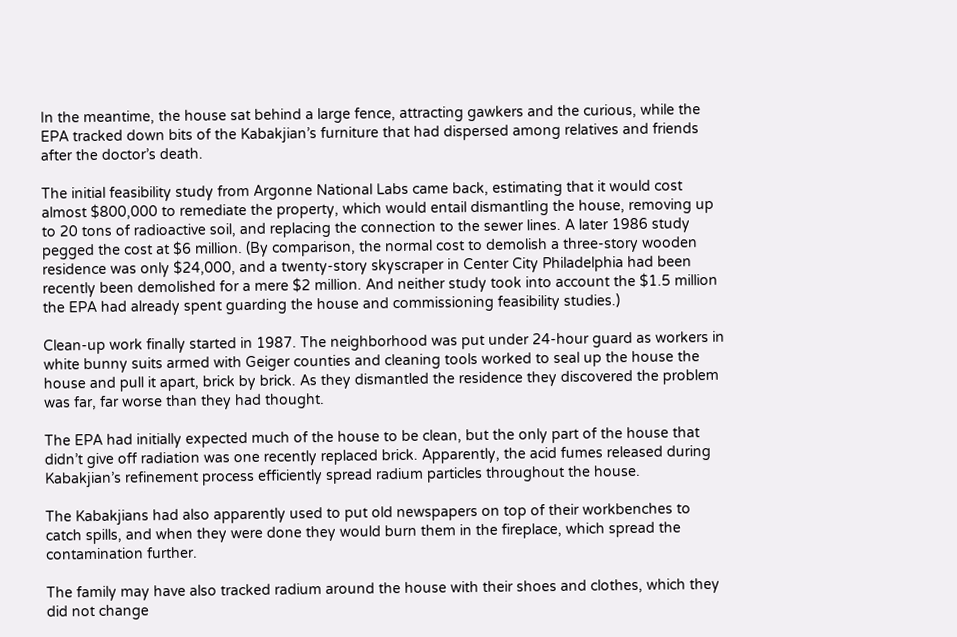In the meantime, the house sat behind a large fence, attracting gawkers and the curious, while the EPA tracked down bits of the Kabakjian’s furniture that had dispersed among relatives and friends after the doctor’s death.

The initial feasibility study from Argonne National Labs came back, estimating that it would cost almost $800,000 to remediate the property, which would entail dismantling the house, removing up to 20 tons of radioactive soil, and replacing the connection to the sewer lines. A later 1986 study pegged the cost at $6 million. (By comparison, the normal cost to demolish a three-story wooden residence was only $24,000, and a twenty-story skyscraper in Center City Philadelphia had been recently been demolished for a mere $2 million. And neither study took into account the $1.5 million the EPA had already spent guarding the house and commissioning feasibility studies.)

Clean-up work finally started in 1987. The neighborhood was put under 24-hour guard as workers in white bunny suits armed with Geiger counties and cleaning tools worked to seal up the house the house and pull it apart, brick by brick. As they dismantled the residence they discovered the problem was far, far worse than they had thought.

The EPA had initially expected much of the house to be clean, but the only part of the house that didn’t give off radiation was one recently replaced brick. Apparently, the acid fumes released during Kabakjian’s refinement process efficiently spread radium particles throughout the house.

The Kabakjians had also apparently used to put old newspapers on top of their workbenches to catch spills, and when they were done they would burn them in the fireplace, which spread the contamination further.

The family may have also tracked radium around the house with their shoes and clothes, which they did not change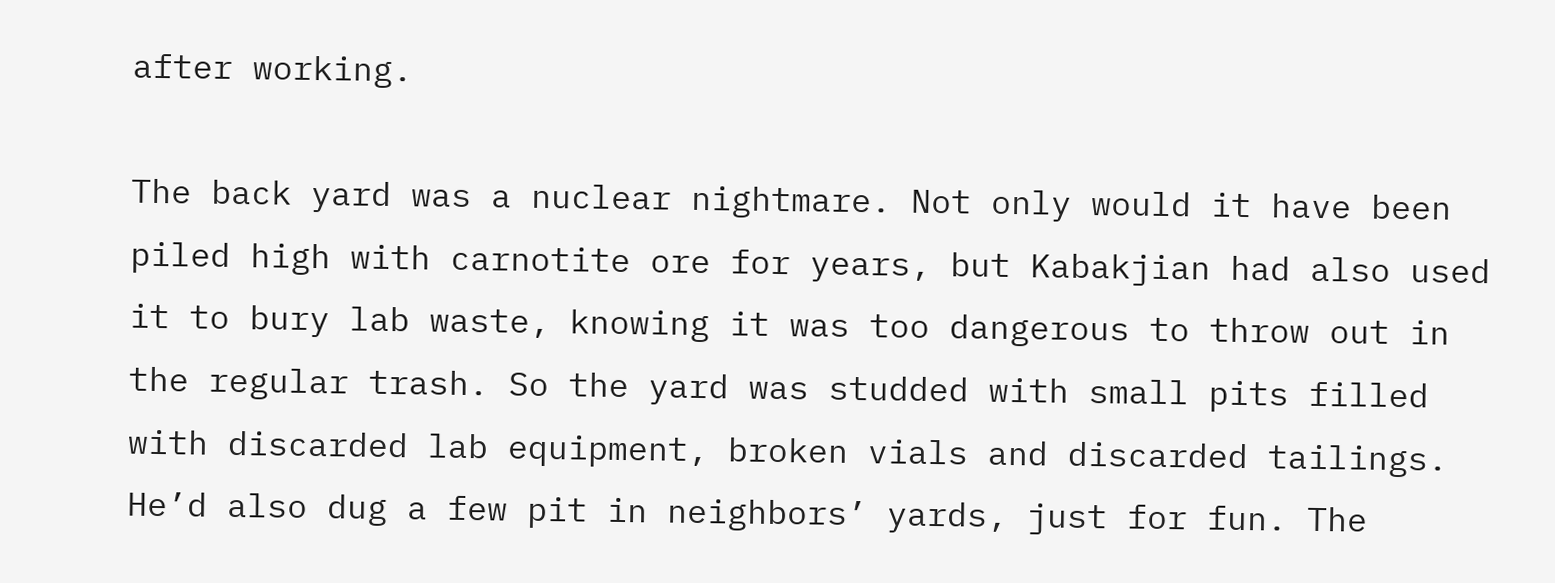after working.

The back yard was a nuclear nightmare. Not only would it have been piled high with carnotite ore for years, but Kabakjian had also used it to bury lab waste, knowing it was too dangerous to throw out in the regular trash. So the yard was studded with small pits filled with discarded lab equipment, broken vials and discarded tailings. He’d also dug a few pit in neighbors’ yards, just for fun. The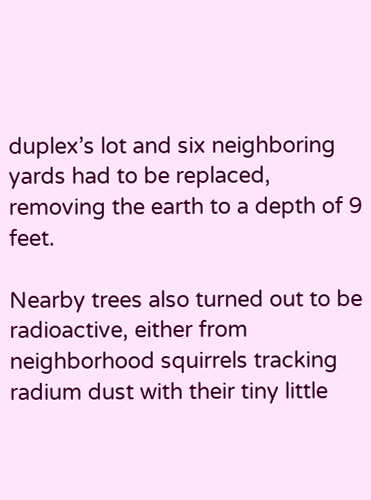duplex’s lot and six neighboring yards had to be replaced, removing the earth to a depth of 9 feet.

Nearby trees also turned out to be radioactive, either from neighborhood squirrels tracking radium dust with their tiny little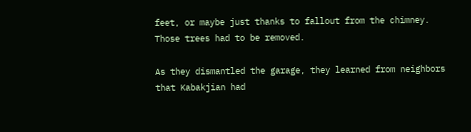feet, or maybe just thanks to fallout from the chimney. Those trees had to be removed.

As they dismantled the garage, they learned from neighbors that Kabakjian had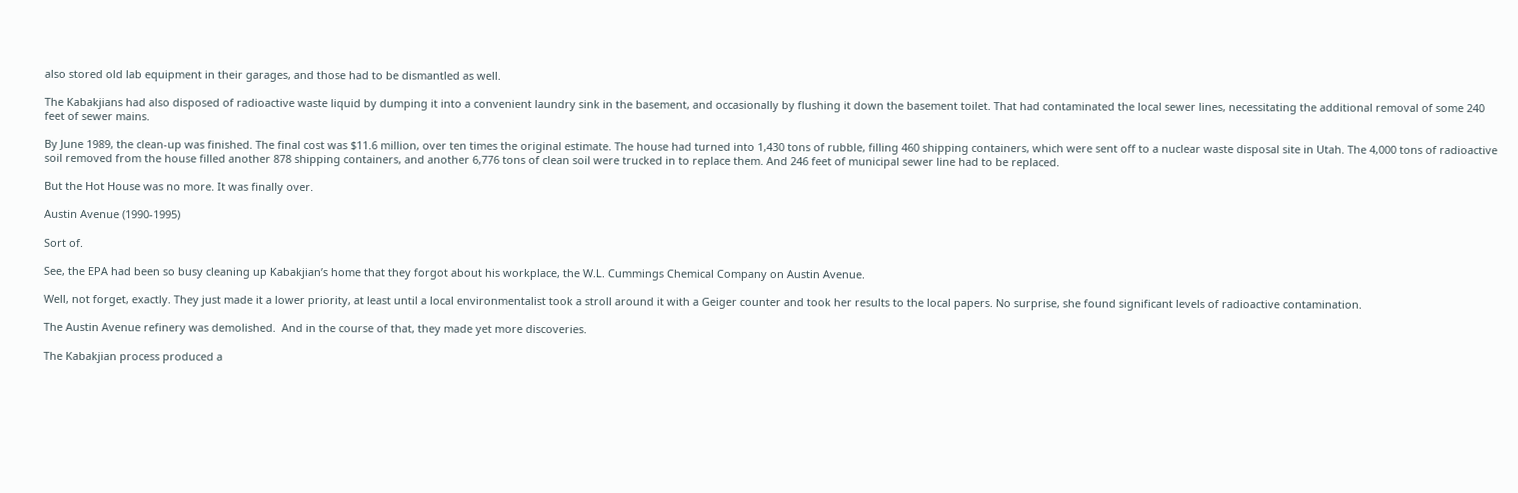also stored old lab equipment in their garages, and those had to be dismantled as well.

The Kabakjians had also disposed of radioactive waste liquid by dumping it into a convenient laundry sink in the basement, and occasionally by flushing it down the basement toilet. That had contaminated the local sewer lines, necessitating the additional removal of some 240 feet of sewer mains.

By June 1989, the clean-up was finished. The final cost was $11.6 million, over ten times the original estimate. The house had turned into 1,430 tons of rubble, filling 460 shipping containers, which were sent off to a nuclear waste disposal site in Utah. The 4,000 tons of radioactive soil removed from the house filled another 878 shipping containers, and another 6,776 tons of clean soil were trucked in to replace them. And 246 feet of municipal sewer line had to be replaced.

But the Hot House was no more. It was finally over.

Austin Avenue (1990-1995)

Sort of.

See, the EPA had been so busy cleaning up Kabakjian’s home that they forgot about his workplace, the W.L. Cummings Chemical Company on Austin Avenue.

Well, not forget, exactly. They just made it a lower priority, at least until a local environmentalist took a stroll around it with a Geiger counter and took her results to the local papers. No surprise, she found significant levels of radioactive contamination.

The Austin Avenue refinery was demolished.  And in the course of that, they made yet more discoveries.

The Kabakjian process produced a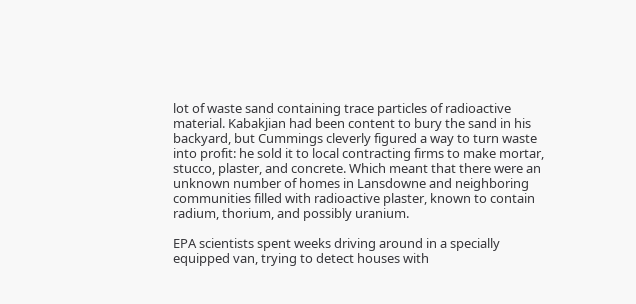lot of waste sand containing trace particles of radioactive material. Kabakjian had been content to bury the sand in his backyard, but Cummings cleverly figured a way to turn waste into profit: he sold it to local contracting firms to make mortar, stucco, plaster, and concrete. Which meant that there were an unknown number of homes in Lansdowne and neighboring communities filled with radioactive plaster, known to contain radium, thorium, and possibly uranium.

EPA scientists spent weeks driving around in a specially equipped van, trying to detect houses with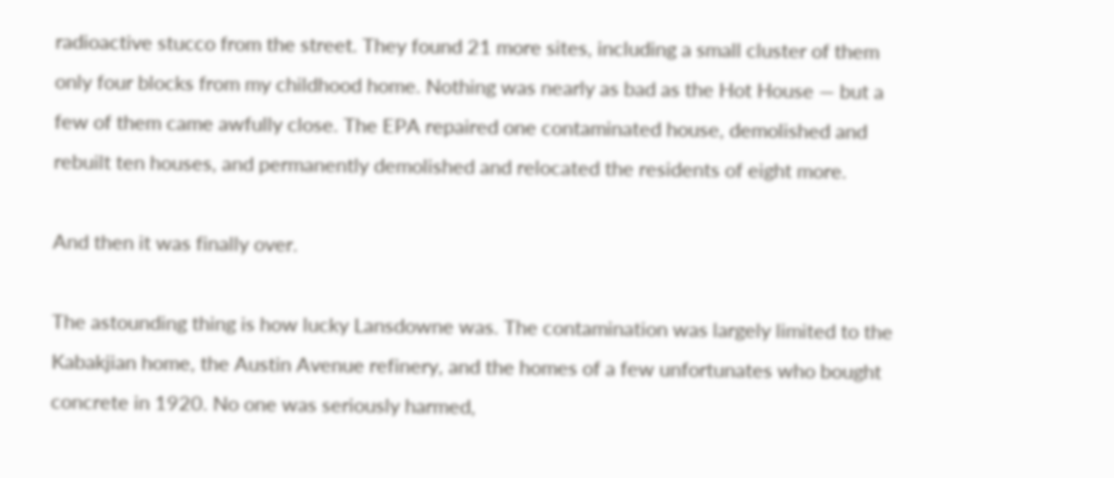radioactive stucco from the street. They found 21 more sites, including a small cluster of them only four blocks from my childhood home. Nothing was nearly as bad as the Hot House — but a few of them came awfully close. The EPA repaired one contaminated house, demolished and rebuilt ten houses, and permanently demolished and relocated the residents of eight more.

And then it was finally over.

The astounding thing is how lucky Lansdowne was. The contamination was largely limited to the Kabakjian home, the Austin Avenue refinery, and the homes of a few unfortunates who bought concrete in 1920. No one was seriously harmed,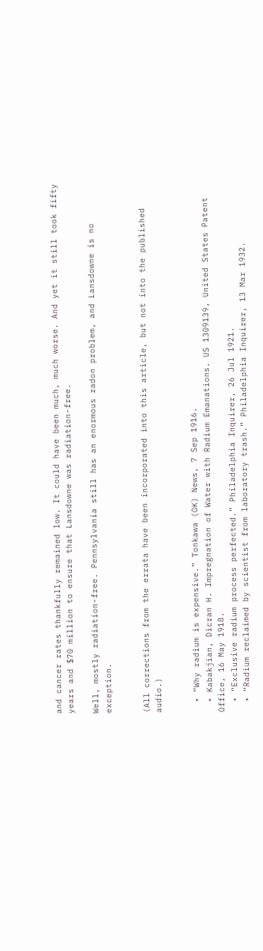and cancer rates thankfully remained low. It could have been much, much worse. And yet it still took fifty years and $70 million to ensure that Lansdowne was radiation-free.

Well, mostly radiation-free. Pennsylvania still has an enormous radon problem, and Lansdowne is no exception.


(All corrections from the errata have been incorporated into this article, but not into the published audio.)


  • “Why radium is expensive.” Tonkawa (OK) News, 7 Sep 1916.
  • Kabakjian, Dicran H. Impregnation of Water with Radium Emanations. US 1309139, United States Patent Office, 16 May 1918.
  • “Exclusive radium process perfected.” Philadelphia Inquirer, 26 Jul 1921.
  • “Radium reclaimed by scientist from laboratory trash.” Philadelphia Inquirer, 13 Mar 1932.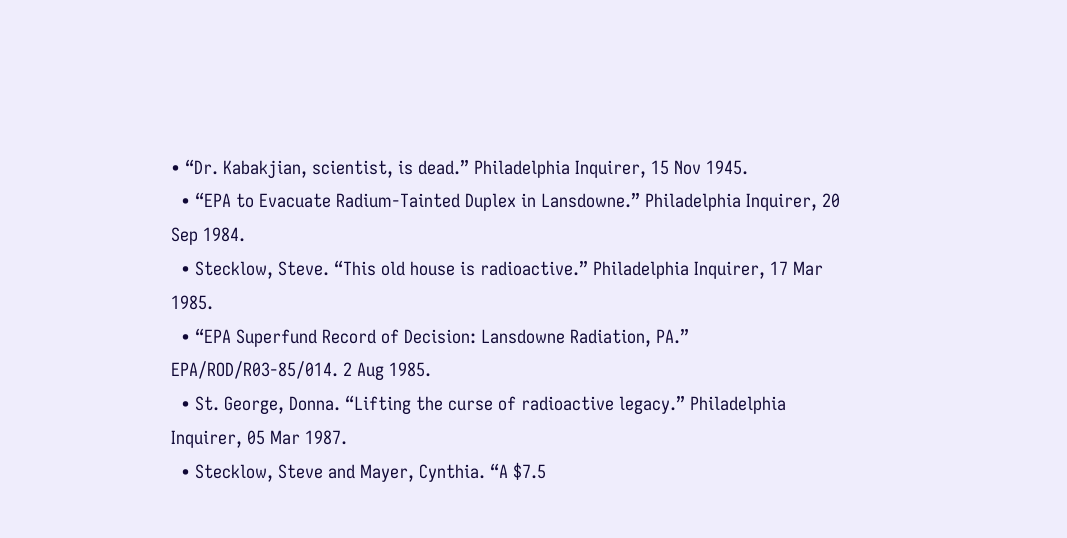• “Dr. Kabakjian, scientist, is dead.” Philadelphia Inquirer, 15 Nov 1945.
  • “EPA to Evacuate Radium-Tainted Duplex in Lansdowne.” Philadelphia Inquirer, 20 Sep 1984.
  • Stecklow, Steve. “This old house is radioactive.” Philadelphia Inquirer, 17 Mar 1985.
  • “EPA Superfund Record of Decision: Lansdowne Radiation, PA.” EPA/ROD/R03-85/014. 2 Aug 1985.
  • St. George, Donna. “Lifting the curse of radioactive legacy.” Philadelphia Inquirer, 05 Mar 1987.
  • Stecklow, Steve and Mayer, Cynthia. “A $7.5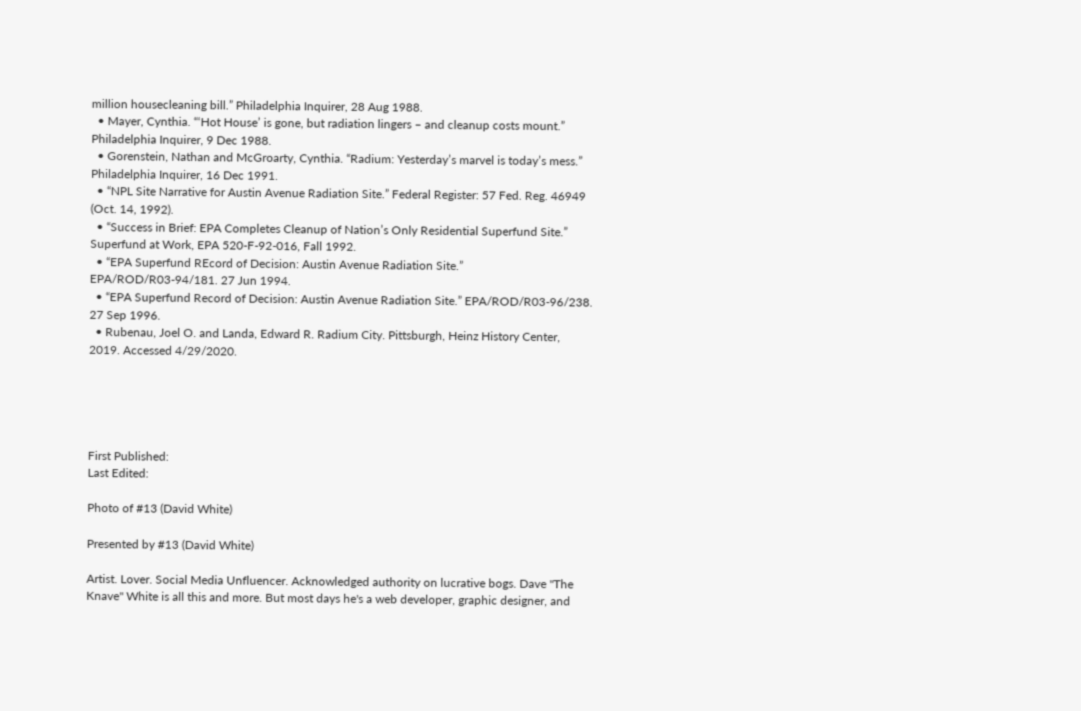million housecleaning bill.” Philadelphia Inquirer, 28 Aug 1988.
  • Mayer, Cynthia. “‘Hot House’ is gone, but radiation lingers – and cleanup costs mount.” Philadelphia Inquirer, 9 Dec 1988.
  • Gorenstein, Nathan and McGroarty, Cynthia. “Radium: Yesterday’s marvel is today’s mess.” Philadelphia Inquirer, 16 Dec 1991.
  • “NPL Site Narrative for Austin Avenue Radiation Site.” Federal Register: 57 Fed. Reg. 46949 (Oct. 14, 1992).
  • “Success in Brief: EPA Completes Cleanup of Nation’s Only Residential Superfund Site.” Superfund at Work, EPA 520-F-92-016, Fall 1992.
  • “EPA Superfund REcord of Decision: Austin Avenue Radiation Site.” EPA/ROD/R03-94/181. 27 Jun 1994.
  • “EPA Superfund Record of Decision: Austin Avenue Radiation Site.” EPA/ROD/R03-96/238. 27 Sep 1996.
  • Rubenau, Joel O. and Landa, Edward R. Radium City. Pittsburgh, Heinz History Center, 2019. Accessed 4/29/2020.





First Published:
Last Edited:

Photo of #13 (David White)

Presented by #13 (David White)

Artist. Lover. Social Media Unfluencer. Acknowledged authority on lucrative bogs. Dave "The Knave" White is all this and more. But most days he's a web developer, graphic designer, and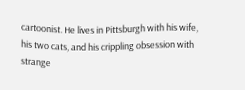cartoonist. He lives in Pittsburgh with his wife, his two cats, and his crippling obsession with strange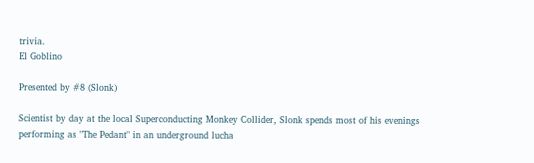trivia.
El Goblino

Presented by #8 (Slonk)

Scientist by day at the local Superconducting Monkey Collider, Slonk spends most of his evenings performing as "The Pedant" in an underground lucha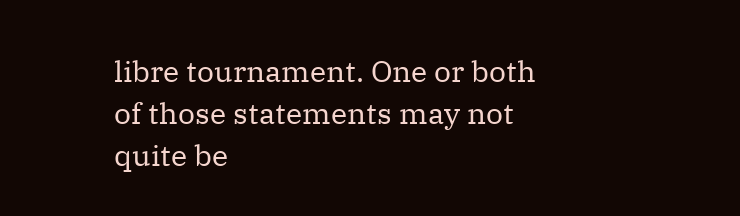libre tournament. One or both of those statements may not quite be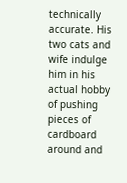technically accurate. His two cats and wife indulge him in his actual hobby of pushing pieces of cardboard around and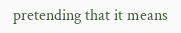pretending that it means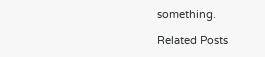something.

Related Posts